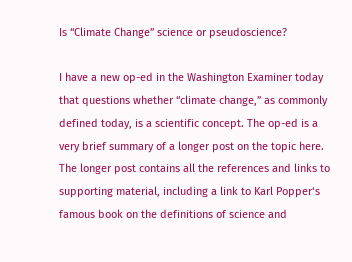Is “Climate Change” science or pseudoscience?

I have a new op-ed in the Washington Examiner today that questions whether “climate change,” as commonly defined today, is a scientific concept. The op-ed is a very brief summary of a longer post on the topic here. The longer post contains all the references and links to supporting material, including a link to Karl Popper‘s famous book on the definitions of science and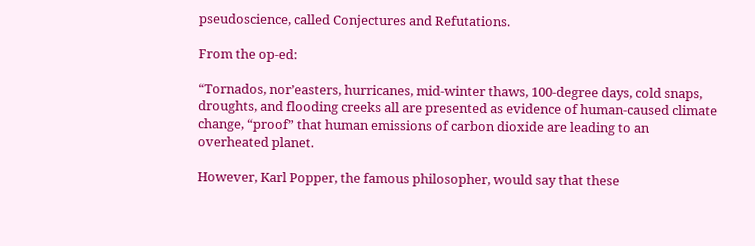pseudoscience, called Conjectures and Refutations.

From the op-ed:

“Tornados, nor’easters, hurricanes, mid-winter thaws, 100-degree days, cold snaps, droughts, and flooding creeks all are presented as evidence of human-caused climate change, “proof” that human emissions of carbon dioxide are leading to an overheated planet.

However, Karl Popper, the famous philosopher, would say that these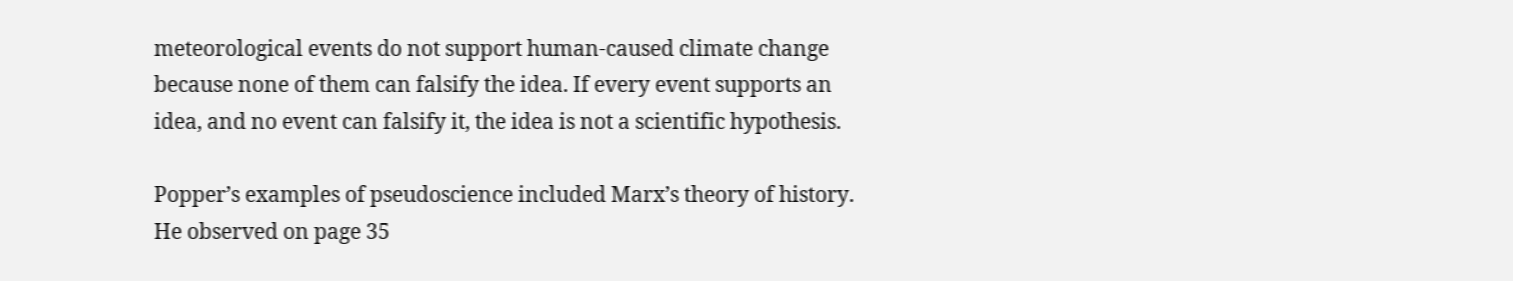meteorological events do not support human-caused climate change because none of them can falsify the idea. If every event supports an idea, and no event can falsify it, the idea is not a scientific hypothesis.

Popper’s examples of pseudoscience included Marx’s theory of history. He observed on page 35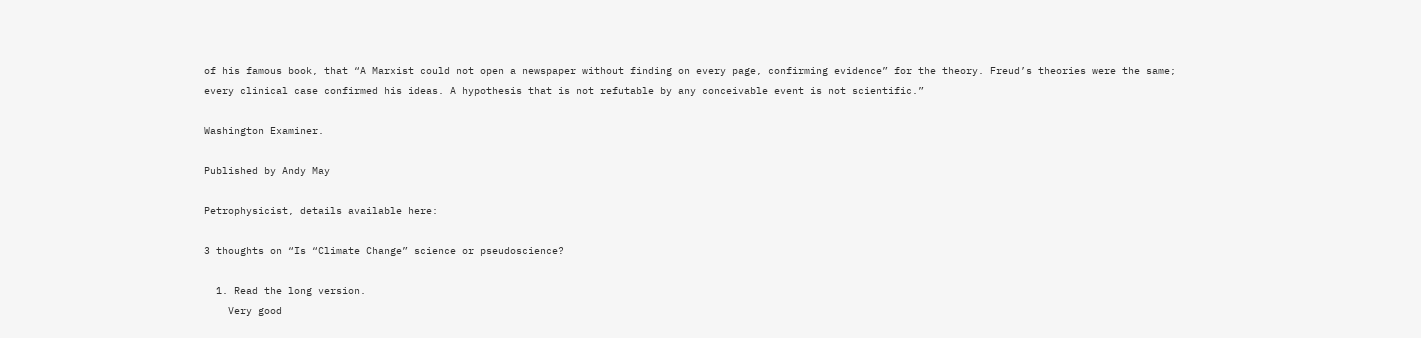of his famous book, that “A Marxist could not open a newspaper without finding on every page, confirming evidence” for the theory. Freud’s theories were the same; every clinical case confirmed his ideas. A hypothesis that is not refutable by any conceivable event is not scientific.”

Washington Examiner.

Published by Andy May

Petrophysicist, details available here:

3 thoughts on “Is “Climate Change” science or pseudoscience?

  1. Read the long version.
    Very good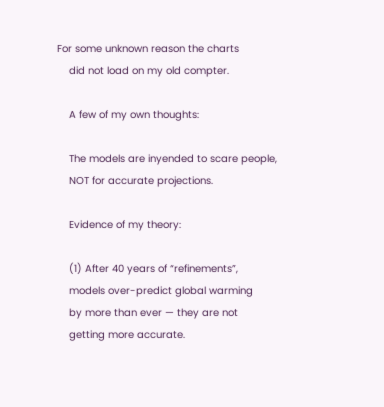For some unknown reason the charts
    did not load on my old compter.

    A few of my own thoughts:

    The models are inyended to scare people,
    NOT for accurate projections.

    Evidence of my theory:

    (1) After 40 years of “refinements”,
    models over-predict global warming
    by more than ever — they are not
    getting more accurate.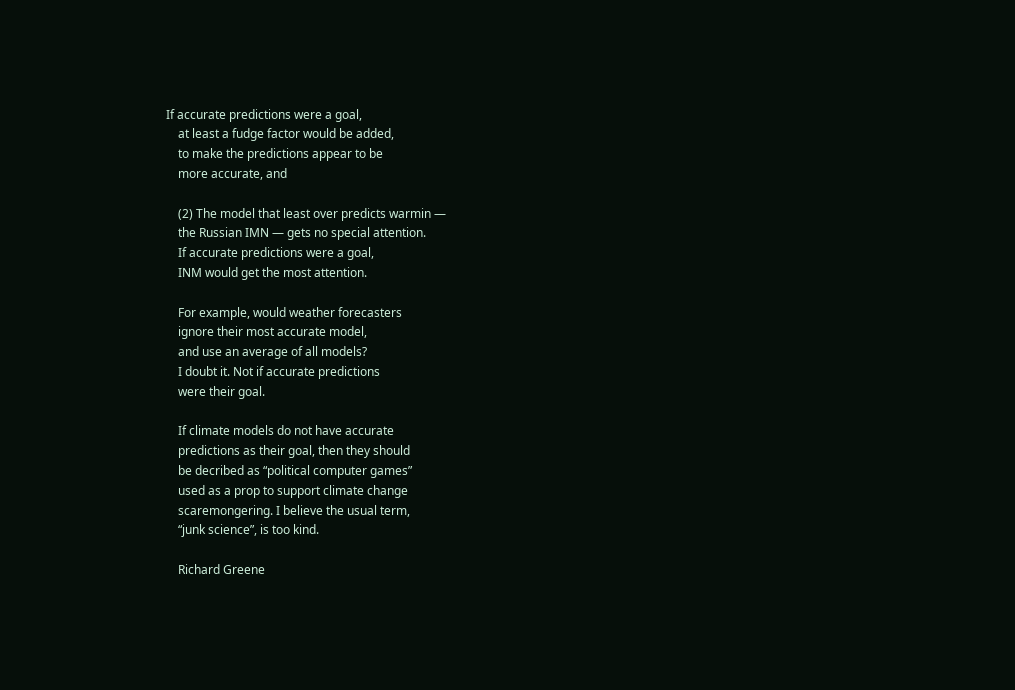If accurate predictions were a goal,
    at least a fudge factor would be added,
    to make the predictions appear to be
    more accurate, and

    (2) The model that least over predicts warmin —
    the Russian IMN — gets no special attention.
    If accurate predictions were a goal,
    INM would get the most attention.

    For example, would weather forecasters
    ignore their most accurate model,
    and use an average of all models?
    I doubt it. Not if accurate predictions
    were their goal.

    If climate models do not have accurate
    predictions as their goal, then they should
    be decribed as “political computer games”
    used as a prop to support climate change
    scaremongering. I believe the usual term,
    “junk science”, is too kind.

    Richard Greene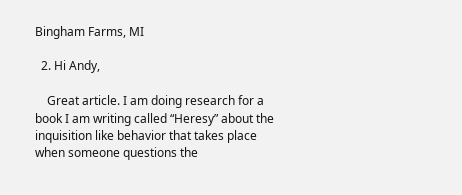Bingham Farms, MI

  2. Hi Andy,

    Great article. I am doing research for a book I am writing called “Heresy” about the inquisition like behavior that takes place when someone questions the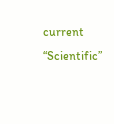current “Scientific”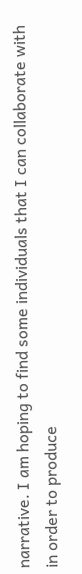narrative. I am hoping to find some individuals that I can collaborate with in order to produce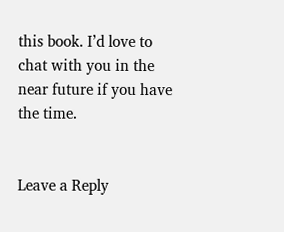this book. I’d love to chat with you in the near future if you have the time.


Leave a Reply